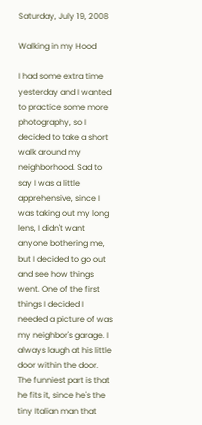Saturday, July 19, 2008

Walking in my Hood

I had some extra time yesterday and I wanted to practice some more photography, so I decided to take a short walk around my neighborhood. Sad to say I was a little apprehensive, since I was taking out my long lens, I didn't want anyone bothering me, but I decided to go out and see how things went. One of the first things I decided I needed a picture of was my neighbor's garage. I always laugh at his little door within the door. The funniest part is that he fits it, since he's the tiny Italian man that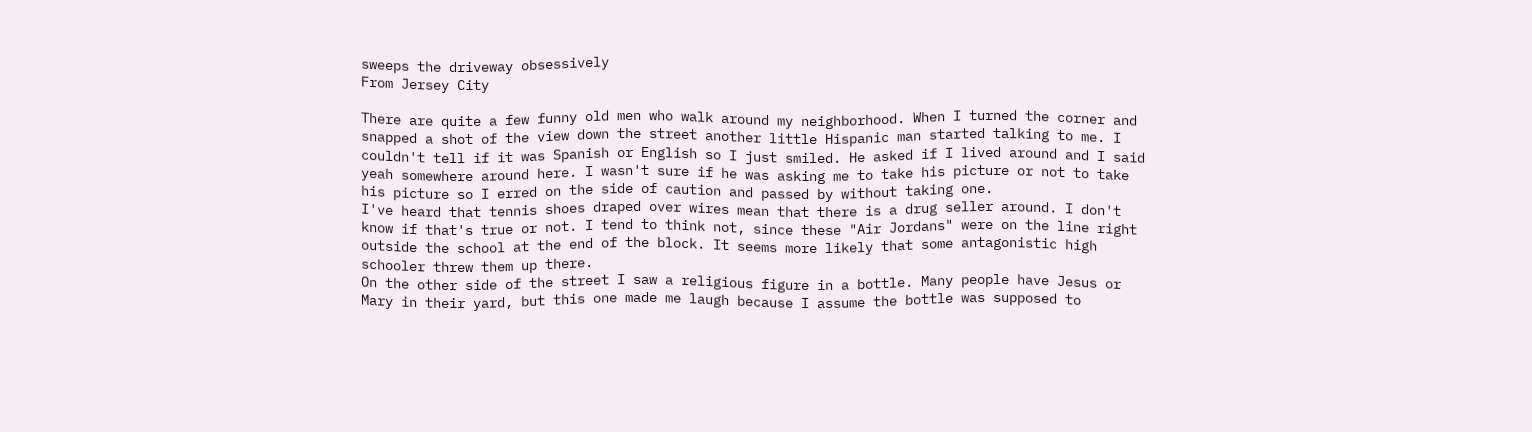sweeps the driveway obsessively
From Jersey City

There are quite a few funny old men who walk around my neighborhood. When I turned the corner and snapped a shot of the view down the street another little Hispanic man started talking to me. I couldn't tell if it was Spanish or English so I just smiled. He asked if I lived around and I said yeah somewhere around here. I wasn't sure if he was asking me to take his picture or not to take his picture so I erred on the side of caution and passed by without taking one.
I've heard that tennis shoes draped over wires mean that there is a drug seller around. I don't know if that's true or not. I tend to think not, since these "Air Jordans" were on the line right outside the school at the end of the block. It seems more likely that some antagonistic high schooler threw them up there.
On the other side of the street I saw a religious figure in a bottle. Many people have Jesus or Mary in their yard, but this one made me laugh because I assume the bottle was supposed to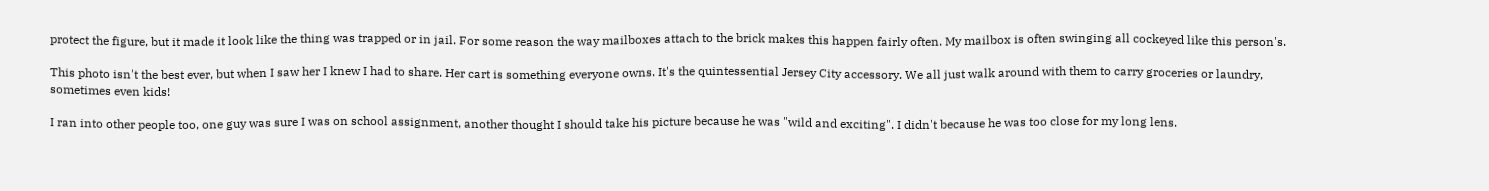protect the figure, but it made it look like the thing was trapped or in jail. For some reason the way mailboxes attach to the brick makes this happen fairly often. My mailbox is often swinging all cockeyed like this person's.

This photo isn't the best ever, but when I saw her I knew I had to share. Her cart is something everyone owns. It's the quintessential Jersey City accessory. We all just walk around with them to carry groceries or laundry, sometimes even kids!

I ran into other people too, one guy was sure I was on school assignment, another thought I should take his picture because he was "wild and exciting". I didn't because he was too close for my long lens.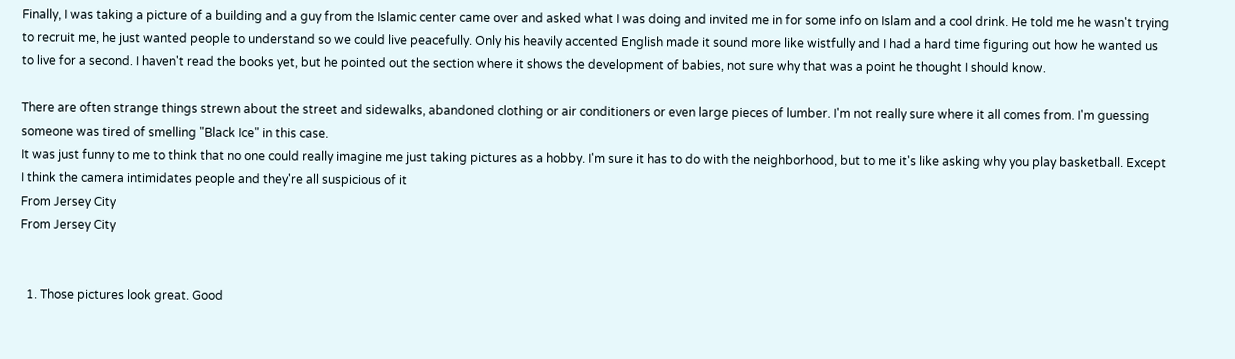Finally, I was taking a picture of a building and a guy from the Islamic center came over and asked what I was doing and invited me in for some info on Islam and a cool drink. He told me he wasn't trying to recruit me, he just wanted people to understand so we could live peacefully. Only his heavily accented English made it sound more like wistfully and I had a hard time figuring out how he wanted us to live for a second. I haven't read the books yet, but he pointed out the section where it shows the development of babies, not sure why that was a point he thought I should know.

There are often strange things strewn about the street and sidewalks, abandoned clothing or air conditioners or even large pieces of lumber. I'm not really sure where it all comes from. I'm guessing someone was tired of smelling "Black Ice" in this case.
It was just funny to me to think that no one could really imagine me just taking pictures as a hobby. I'm sure it has to do with the neighborhood, but to me it's like asking why you play basketball. Except I think the camera intimidates people and they're all suspicious of it
From Jersey City
From Jersey City


  1. Those pictures look great. Good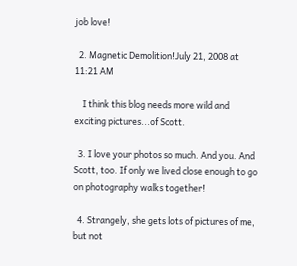job love!

  2. Magnetic Demolition!July 21, 2008 at 11:21 AM

    I think this blog needs more wild and exciting pictures...of Scott.

  3. I love your photos so much. And you. And Scott, too. If only we lived close enough to go on photography walks together!

  4. Strangely, she gets lots of pictures of me, but not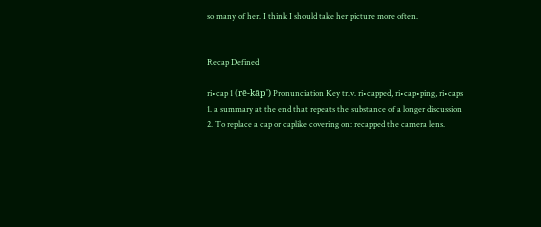so many of her. I think I should take her picture more often.


Recap Defined

ri•cap 1 (rē-kāp') Pronunciation Key tr.v. ri•capped, ri•cap•ping, ri•caps
1. a summary at the end that repeats the substance of a longer discussion
2. To replace a cap or caplike covering on: recapped the camera lens.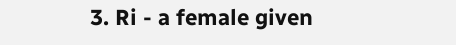3. Ri - a female given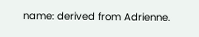name: derived from Adrienne.